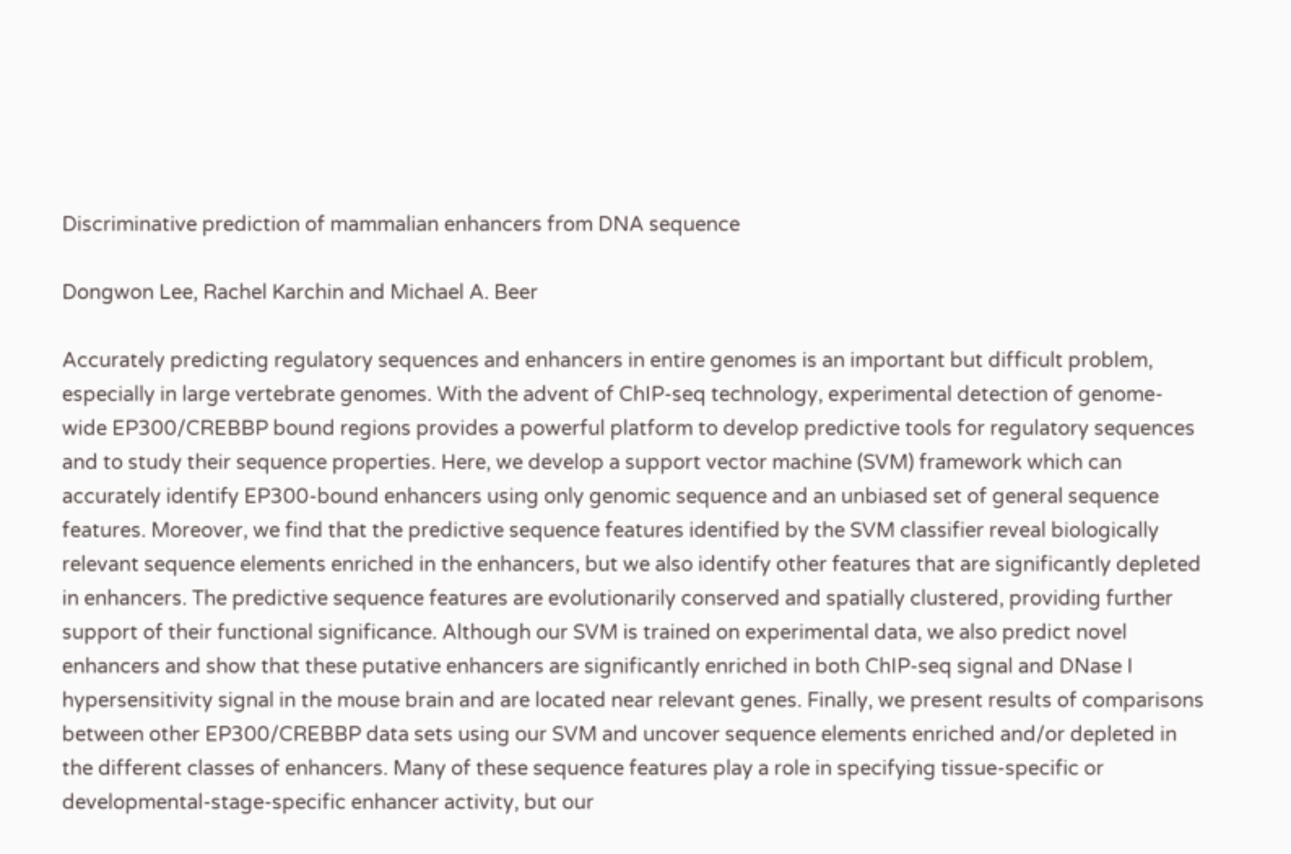Discriminative prediction of mammalian enhancers from DNA sequence

Dongwon Lee, Rachel Karchin and Michael A. Beer

Accurately predicting regulatory sequences and enhancers in entire genomes is an important but difficult problem, especially in large vertebrate genomes. With the advent of ChIP-seq technology, experimental detection of genome-wide EP300/CREBBP bound regions provides a powerful platform to develop predictive tools for regulatory sequences and to study their sequence properties. Here, we develop a support vector machine (SVM) framework which can accurately identify EP300-bound enhancers using only genomic sequence and an unbiased set of general sequence features. Moreover, we find that the predictive sequence features identified by the SVM classifier reveal biologically relevant sequence elements enriched in the enhancers, but we also identify other features that are significantly depleted in enhancers. The predictive sequence features are evolutionarily conserved and spatially clustered, providing further support of their functional significance. Although our SVM is trained on experimental data, we also predict novel enhancers and show that these putative enhancers are significantly enriched in both ChIP-seq signal and DNase I hypersensitivity signal in the mouse brain and are located near relevant genes. Finally, we present results of comparisons between other EP300/CREBBP data sets using our SVM and uncover sequence elements enriched and/or depleted in the different classes of enhancers. Many of these sequence features play a role in specifying tissue-specific or developmental-stage-specific enhancer activity, but our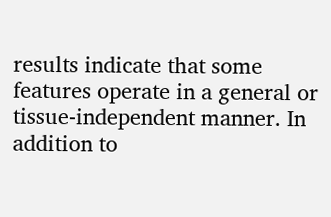results indicate that some features operate in a general or tissue-independent manner. In addition to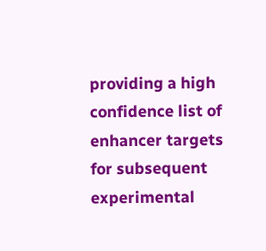providing a high confidence list of enhancer targets for subsequent experimental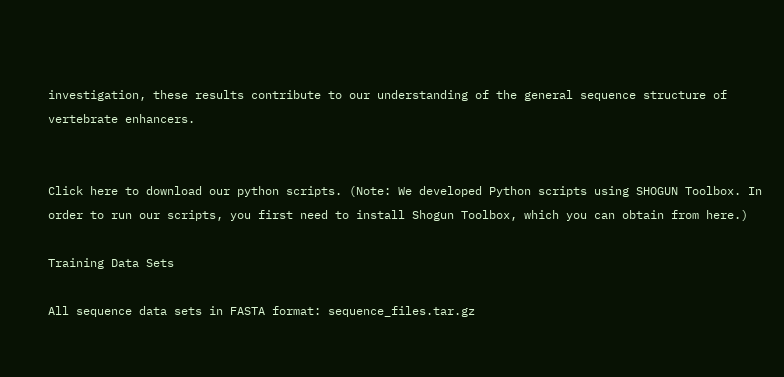investigation, these results contribute to our understanding of the general sequence structure of vertebrate enhancers.


Click here to download our python scripts. (Note: We developed Python scripts using SHOGUN Toolbox. In order to run our scripts, you first need to install Shogun Toolbox, which you can obtain from here.)

Training Data Sets

All sequence data sets in FASTA format: sequence_files.tar.gz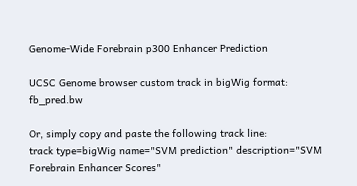Genome-Wide Forebrain p300 Enhancer Prediction

UCSC Genome browser custom track in bigWig format: fb_pred.bw

Or, simply copy and paste the following track line:
track type=bigWig name="SVM prediction" description="SVM Forebrain Enhancer Scores"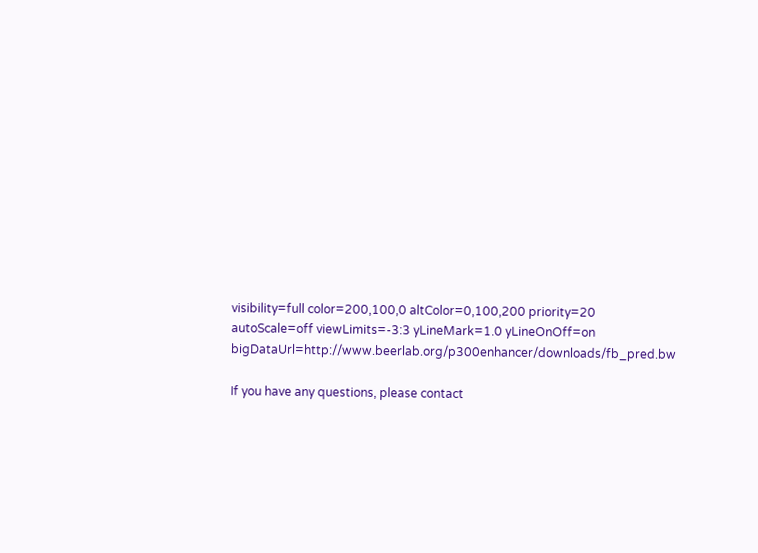visibility=full color=200,100,0 altColor=0,100,200 priority=20 autoScale=off viewLimits=-3:3 yLineMark=1.0 yLineOnOff=on bigDataUrl=http://www.beerlab.org/p300enhancer/downloads/fb_pred.bw

If you have any questions, please contact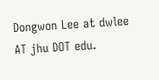Dongwon Lee at dwlee AT jhu DOT edu.